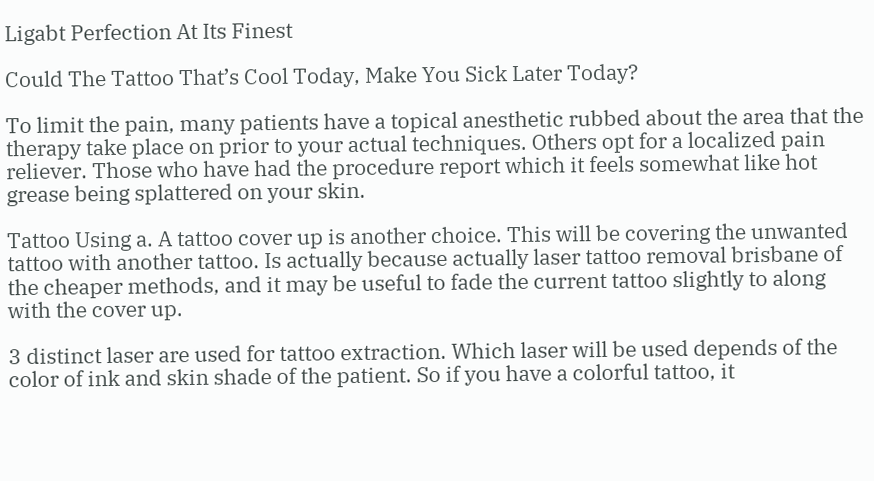Ligabt Perfection At Its Finest

Could The Tattoo That’s Cool Today, Make You Sick Later Today?

To limit the pain, many patients have a topical anesthetic rubbed about the area that the therapy take place on prior to your actual techniques. Others opt for a localized pain reliever. Those who have had the procedure report which it feels somewhat like hot grease being splattered on your skin.

Tattoo Using a. A tattoo cover up is another choice. This will be covering the unwanted tattoo with another tattoo. Is actually because actually laser tattoo removal brisbane of the cheaper methods, and it may be useful to fade the current tattoo slightly to along with the cover up.

3 distinct laser are used for tattoo extraction. Which laser will be used depends of the color of ink and skin shade of the patient. So if you have a colorful tattoo, it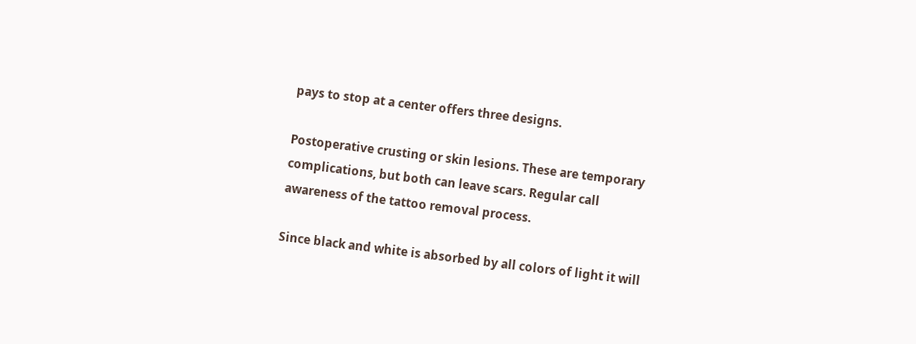pays to stop at a center offers three designs.

Postoperative crusting or skin lesions. These are temporary complications, but both can leave scars. Regular call awareness of the tattoo removal process.

Since black and white is absorbed by all colors of light it will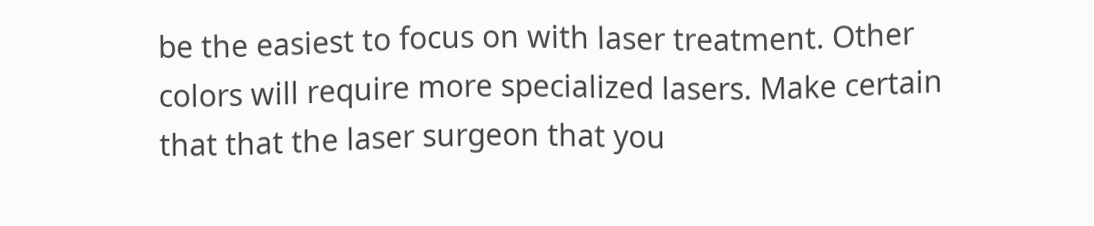be the easiest to focus on with laser treatment. Other colors will require more specialized lasers. Make certain that that the laser surgeon that you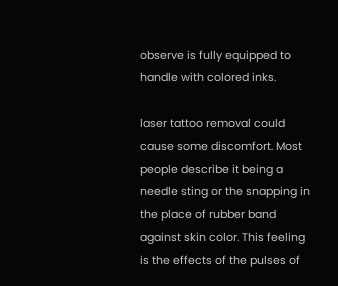observe is fully equipped to handle with colored inks.

laser tattoo removal could cause some discomfort. Most people describe it being a needle sting or the snapping in the place of rubber band against skin color. This feeling is the effects of the pulses of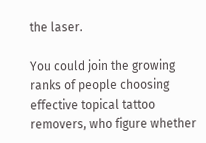the laser.

You could join the growing ranks of people choosing effective topical tattoo removers, who figure whether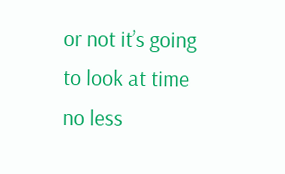or not it’s going to look at time no less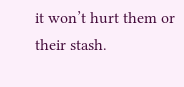it won’t hurt them or their stash.